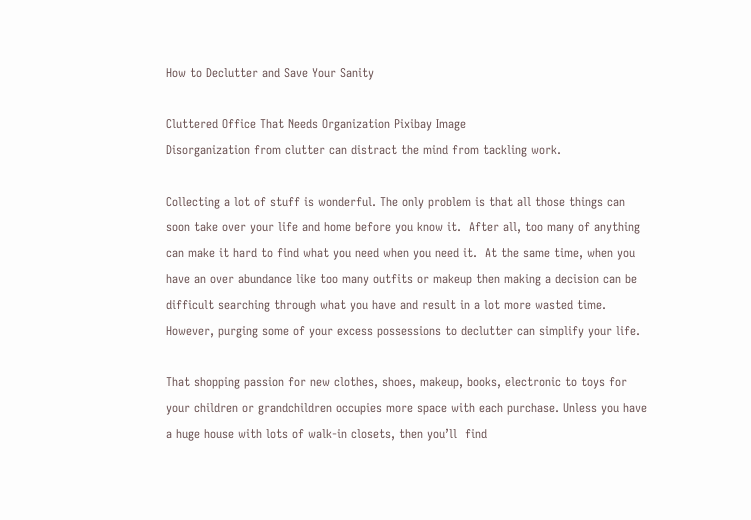How to Declutter and Save Your Sanity

Cluttered Office That Needs Organization Pixibay Image
Disorganization from clutter can distract the mind from tackling work.

Collecting a lot of stuff is wonderful. The only problem is that all those things can soon take over your life and home before you know it.  After all, too many of anything can make it hard to find what you need when you need it.  At the same time, when you have an over abundance like too many outfits or makeup then making a decision can be difficult searching through what you have and result in a lot more wasted time.  However, purging some of your excess possessions to declutter can simplify your life.

That shopping passion for new clothes, shoes, makeup, books, electronic to toys for your children or grandchildren occupies more space with each purchase. Unless you have a huge house with lots of walk-in closets, then you’ll  find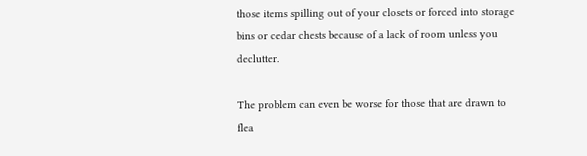those items spilling out of your closets or forced into storage bins or cedar chests because of a lack of room unless you declutter.

The problem can even be worse for those that are drawn to flea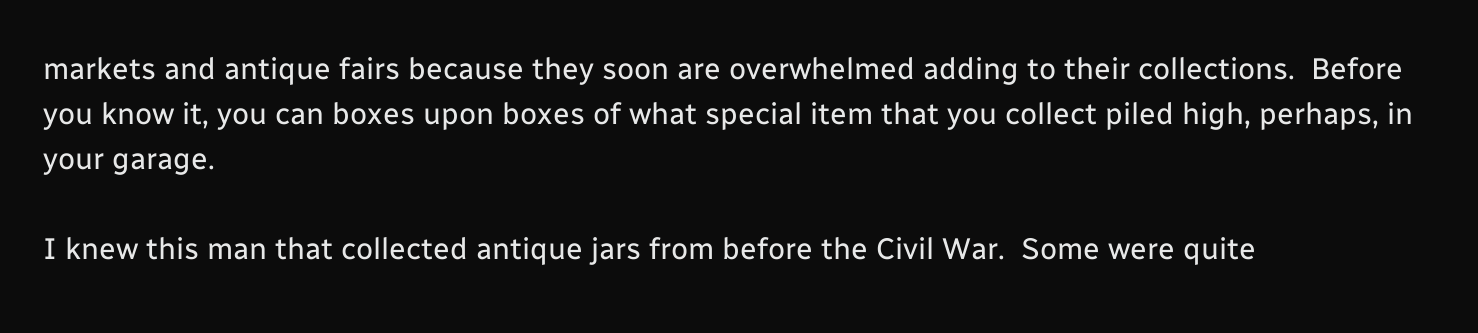markets and antique fairs because they soon are overwhelmed adding to their collections.  Before you know it, you can boxes upon boxes of what special item that you collect piled high, perhaps, in your garage.

I knew this man that collected antique jars from before the Civil War.  Some were quite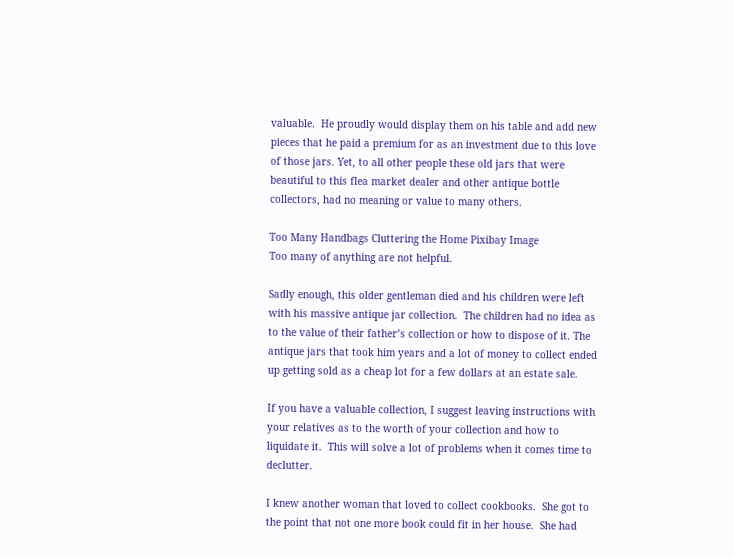valuable.  He proudly would display them on his table and add new pieces that he paid a premium for as an investment due to this love of those jars. Yet, to all other people these old jars that were beautiful to this flea market dealer and other antique bottle collectors, had no meaning or value to many others.

Too Many Handbags Cluttering the Home Pixibay Image
Too many of anything are not helpful.

Sadly enough, this older gentleman died and his children were left with his massive antique jar collection.  The children had no idea as to the value of their father’s collection or how to dispose of it. The antique jars that took him years and a lot of money to collect ended up getting sold as a cheap lot for a few dollars at an estate sale.

If you have a valuable collection, I suggest leaving instructions with your relatives as to the worth of your collection and how to liquidate it.  This will solve a lot of problems when it comes time to declutter.

I knew another woman that loved to collect cookbooks.  She got to the point that not one more book could fit in her house.  She had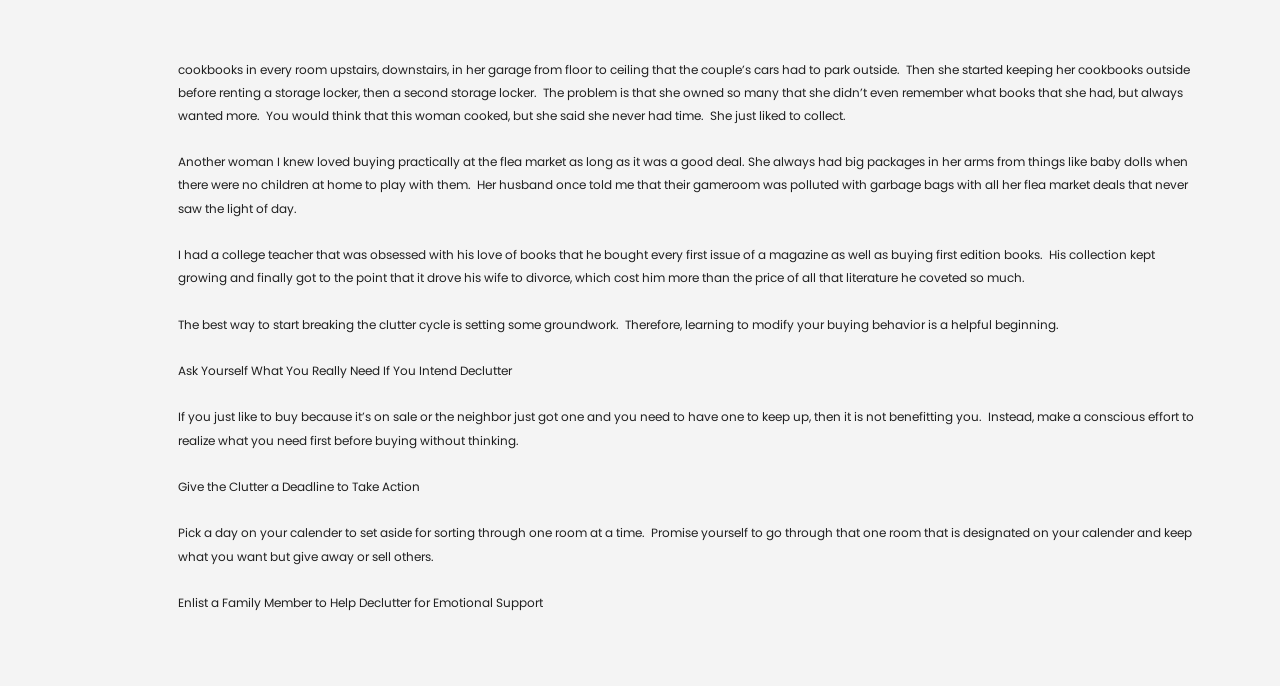cookbooks in every room upstairs, downstairs, in her garage from floor to ceiling that the couple’s cars had to park outside.  Then she started keeping her cookbooks outside before renting a storage locker, then a second storage locker.  The problem is that she owned so many that she didn’t even remember what books that she had, but always wanted more.  You would think that this woman cooked, but she said she never had time.  She just liked to collect.

Another woman I knew loved buying practically at the flea market as long as it was a good deal. She always had big packages in her arms from things like baby dolls when there were no children at home to play with them.  Her husband once told me that their gameroom was polluted with garbage bags with all her flea market deals that never saw the light of day.

I had a college teacher that was obsessed with his love of books that he bought every first issue of a magazine as well as buying first edition books.  His collection kept growing and finally got to the point that it drove his wife to divorce, which cost him more than the price of all that literature he coveted so much.

The best way to start breaking the clutter cycle is setting some groundwork.  Therefore, learning to modify your buying behavior is a helpful beginning.

Ask Yourself What You Really Need If You Intend Declutter

If you just like to buy because it’s on sale or the neighbor just got one and you need to have one to keep up, then it is not benefitting you.  Instead, make a conscious effort to realize what you need first before buying without thinking.

Give the Clutter a Deadline to Take Action

Pick a day on your calender to set aside for sorting through one room at a time.  Promise yourself to go through that one room that is designated on your calender and keep what you want but give away or sell others.

Enlist a Family Member to Help Declutter for Emotional Support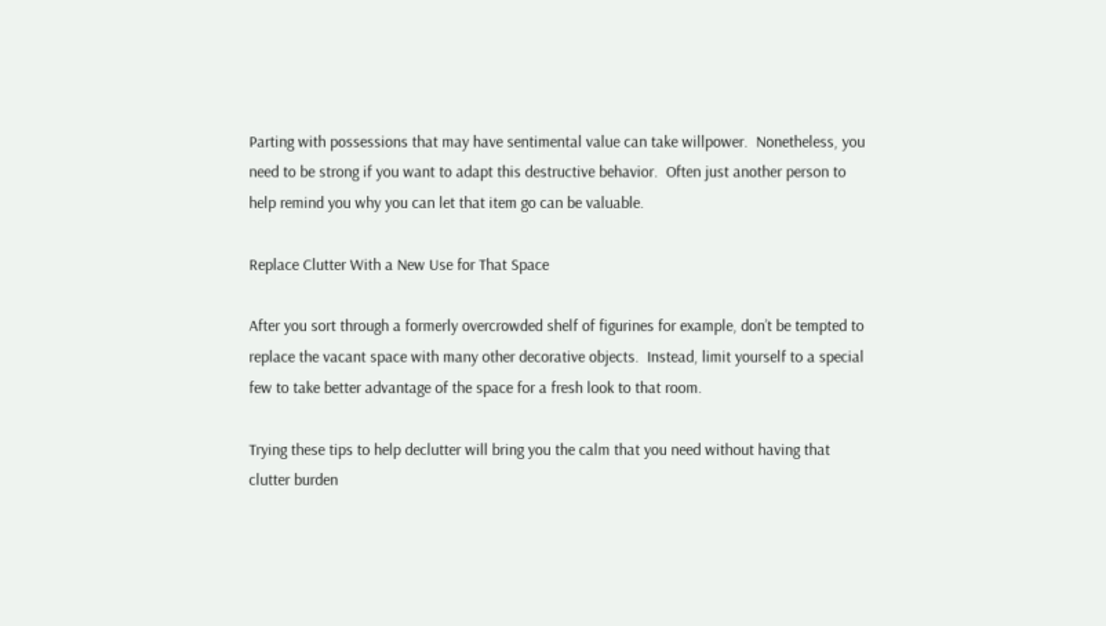Parting with possessions that may have sentimental value can take willpower.  Nonetheless, you need to be strong if you want to adapt this destructive behavior.  Often just another person to help remind you why you can let that item go can be valuable.

Replace Clutter With a New Use for That Space

After you sort through a formerly overcrowded shelf of figurines for example, don’t be tempted to replace the vacant space with many other decorative objects.  Instead, limit yourself to a special few to take better advantage of the space for a fresh look to that room.

Trying these tips to help declutter will bring you the calm that you need without having that clutter burden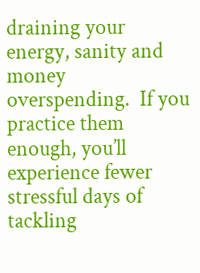draining your energy, sanity and money overspending.  If you practice them enough, you’ll experience fewer stressful days of tackling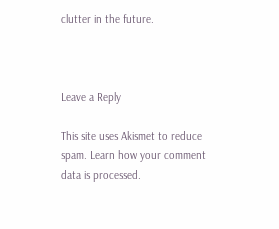clutter in the future.



Leave a Reply

This site uses Akismet to reduce spam. Learn how your comment data is processed.